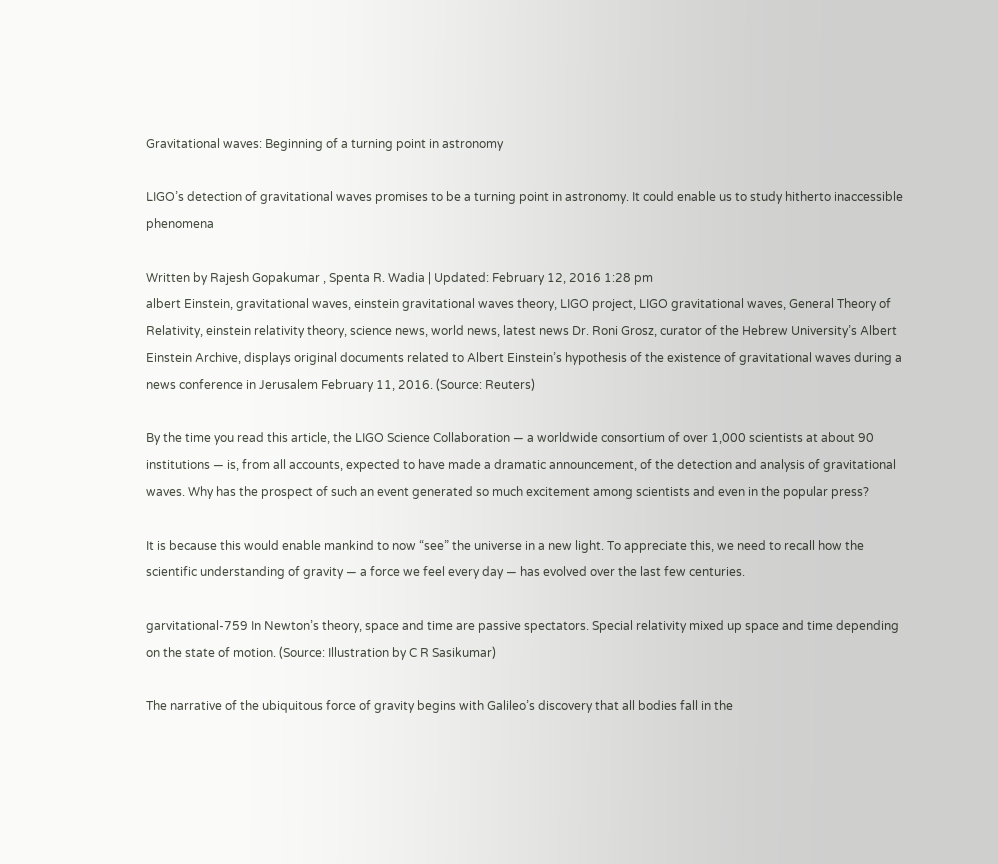Gravitational waves: Beginning of a turning point in astronomy

LIGO’s detection of gravitational waves promises to be a turning point in astronomy. It could enable us to study hitherto inaccessible phenomena

Written by Rajesh Gopakumar , Spenta R. Wadia | Updated: February 12, 2016 1:28 pm
albert Einstein, gravitational waves, einstein gravitational waves theory, LIGO project, LIGO gravitational waves, General Theory of Relativity, einstein relativity theory, science news, world news, latest news Dr. Roni Grosz, curator of the Hebrew University’s Albert Einstein Archive, displays original documents related to Albert Einstein’s hypothesis of the existence of gravitational waves during a news conference in Jerusalem February 11, 2016. (Source: Reuters)

By the time you read this article, the LIGO Science Collaboration — a worldwide consortium of over 1,000 scientists at about 90 institutions — is, from all accounts, expected to have made a dramatic announcement, of the detection and analysis of gravitational waves. Why has the prospect of such an event generated so much excitement among scientists and even in the popular press?

It is because this would enable mankind to now “see” the universe in a new light. To appreciate this, we need to recall how the scientific understanding of gravity — a force we feel every day — has evolved over the last few centuries.

garvitational-759 In Newton’s theory, space and time are passive spectators. Special relativity mixed up space and time depending on the state of motion. (Source: Illustration by C R Sasikumar)

The narrative of the ubiquitous force of gravity begins with Galileo’s discovery that all bodies fall in the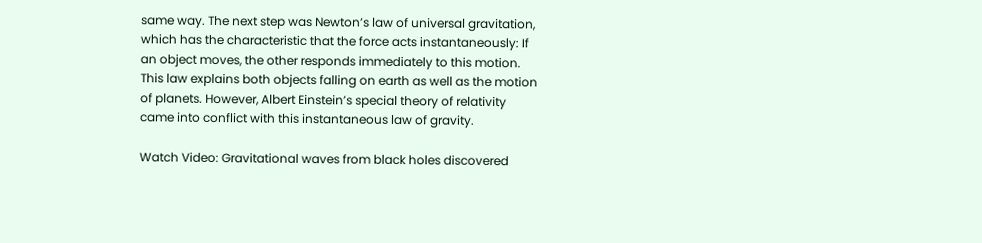same way. The next step was Newton’s law of universal gravitation, which has the characteristic that the force acts instantaneously: If an object moves, the other responds immediately to this motion. This law explains both objects falling on earth as well as the motion of planets. However, Albert Einstein’s special theory of relativity came into conflict with this instantaneous law of gravity.

Watch Video: Gravitational waves from black holes discovered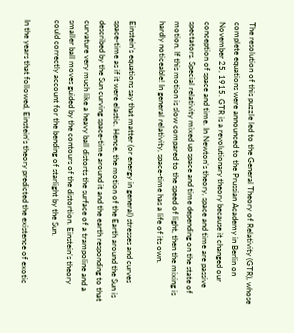The resolution of this puzzle led to the General Theory of Relativity (GTR), whose complete equations were announced to the Prussian Academy in Berlin on November 25, 1915. GTR is a revolutionary theory because it changed our conception of space and time. In Newton’s theory, space and time are passive spectators. Special relativity mixed up space and time depending on the state of motion. If this motion is slow compared to the speed of light, then the mixing is hardly noticeable! In general relativity, space-time has a life of its own.

Einstein’s equations say that matter (or energy in general) stresses and curves space-time as if it were elastic. Hence, the motion of the Earth around the Sun is described by the Sun curving space-time around it and the earth responding to that curvature very much like a heavy ball distorts the surface of a trampoline and a smaller ball moves guided by the contours of the distortion. Einstein’s theory could correctly account for the bending of starlight by the Sun.

In the years that followed, Einstein’s theory predicted the existence of exotic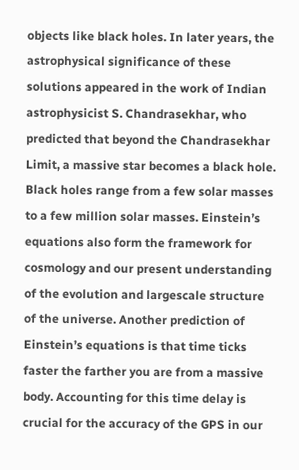objects like black holes. In later years, the astrophysical significance of these solutions appeared in the work of Indian astrophysicist S. Chandrasekhar, who predicted that beyond the Chandrasekhar Limit, a massive star becomes a black hole. Black holes range from a few solar masses to a few million solar masses. Einstein’s equations also form the framework for cosmology and our present understanding of the evolution and largescale structure of the universe. Another prediction of Einstein’s equations is that time ticks faster the farther you are from a massive body. Accounting for this time delay is crucial for the accuracy of the GPS in our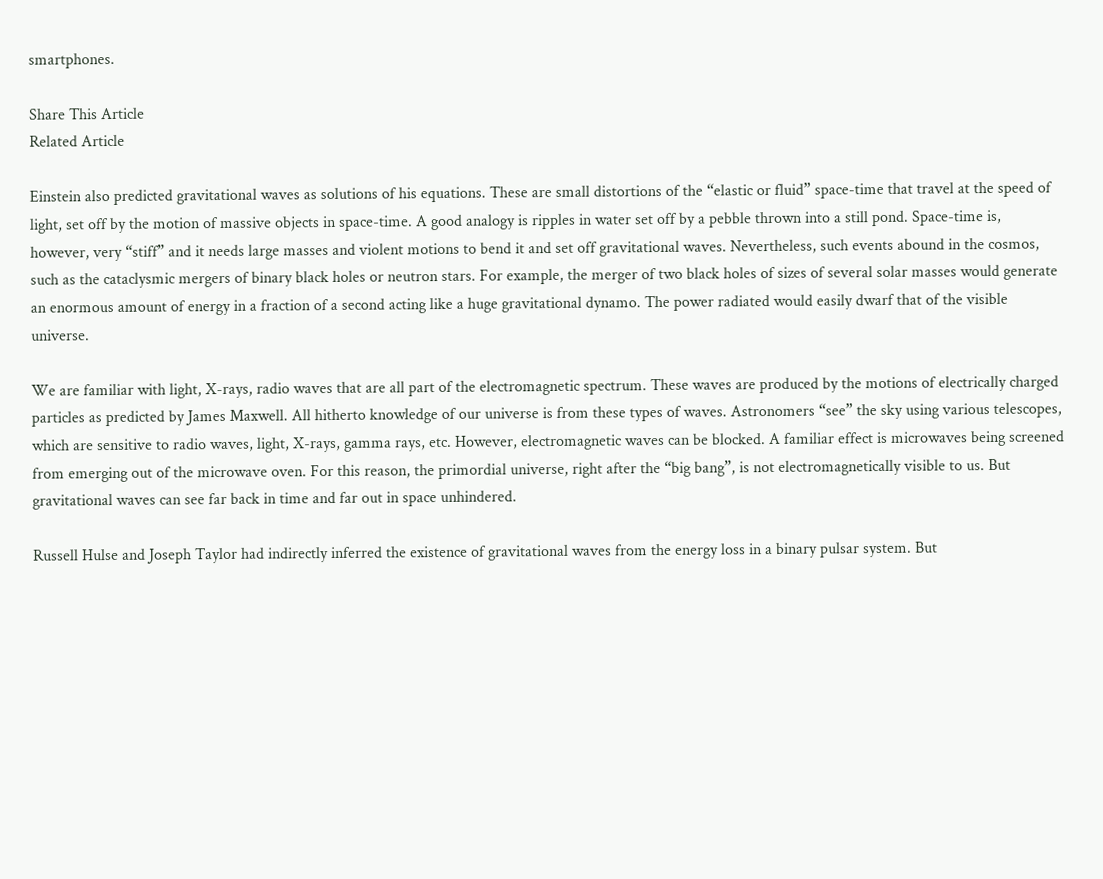smartphones.

Share This Article
Related Article

Einstein also predicted gravitational waves as solutions of his equations. These are small distortions of the “elastic or fluid” space-time that travel at the speed of light, set off by the motion of massive objects in space-time. A good analogy is ripples in water set off by a pebble thrown into a still pond. Space-time is, however, very “stiff” and it needs large masses and violent motions to bend it and set off gravitational waves. Nevertheless, such events abound in the cosmos, such as the cataclysmic mergers of binary black holes or neutron stars. For example, the merger of two black holes of sizes of several solar masses would generate an enormous amount of energy in a fraction of a second acting like a huge gravitational dynamo. The power radiated would easily dwarf that of the visible universe.

We are familiar with light, X-rays, radio waves that are all part of the electromagnetic spectrum. These waves are produced by the motions of electrically charged particles as predicted by James Maxwell. All hitherto knowledge of our universe is from these types of waves. Astronomers “see” the sky using various telescopes, which are sensitive to radio waves, light, X-rays, gamma rays, etc. However, electromagnetic waves can be blocked. A familiar effect is microwaves being screened from emerging out of the microwave oven. For this reason, the primordial universe, right after the “big bang”, is not electromagnetically visible to us. But gravitational waves can see far back in time and far out in space unhindered.

Russell Hulse and Joseph Taylor had indirectly inferred the existence of gravitational waves from the energy loss in a binary pulsar system. But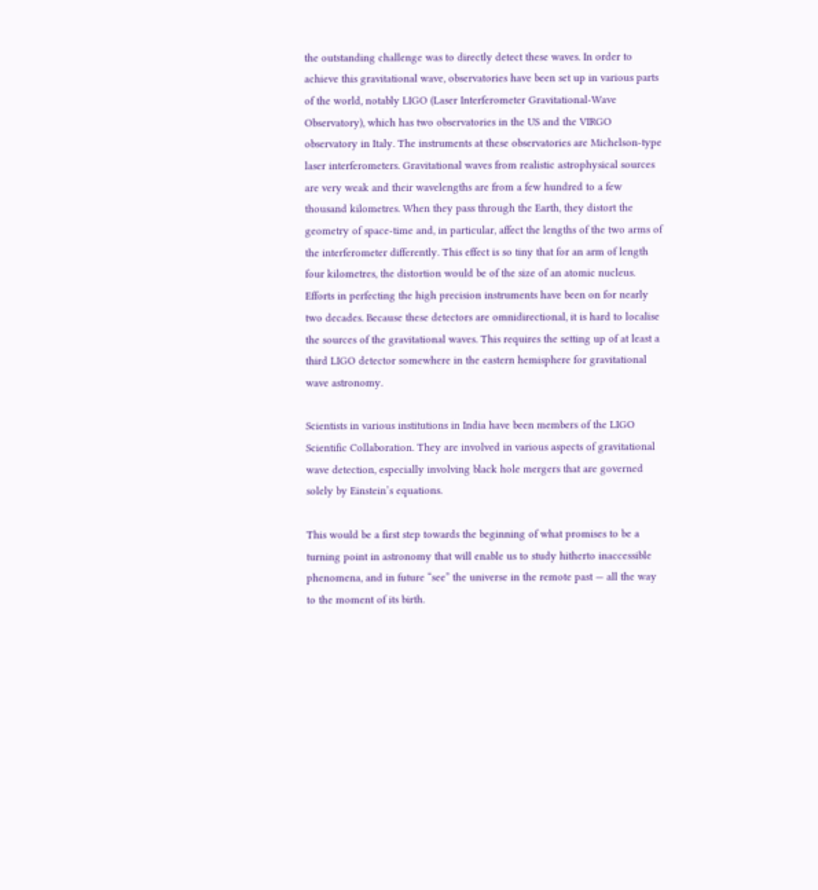the outstanding challenge was to directly detect these waves. In order to achieve this gravitational wave, observatories have been set up in various parts of the world, notably LIGO (Laser Interferometer Gravitational-Wave Observatory), which has two observatories in the US and the VIRGO observatory in Italy. The instruments at these observatories are Michelson-type laser interferometers. Gravitational waves from realistic astrophysical sources are very weak and their wavelengths are from a few hundred to a few thousand kilometres. When they pass through the Earth, they distort the geometry of space-time and, in particular, affect the lengths of the two arms of the interferometer differently. This effect is so tiny that for an arm of length four kilometres, the distortion would be of the size of an atomic nucleus. Efforts in perfecting the high precision instruments have been on for nearly two decades. Because these detectors are omnidirectional, it is hard to localise the sources of the gravitational waves. This requires the setting up of at least a third LIGO detector somewhere in the eastern hemisphere for gravitational wave astronomy.

Scientists in various institutions in India have been members of the LIGO Scientific Collaboration. They are involved in various aspects of gravitational wave detection, especially involving black hole mergers that are governed solely by Einstein’s equations.

This would be a first step towards the beginning of what promises to be a turning point in astronomy that will enable us to study hitherto inaccessible phenomena, and in future “see” the universe in the remote past — all the way to the moment of its birth.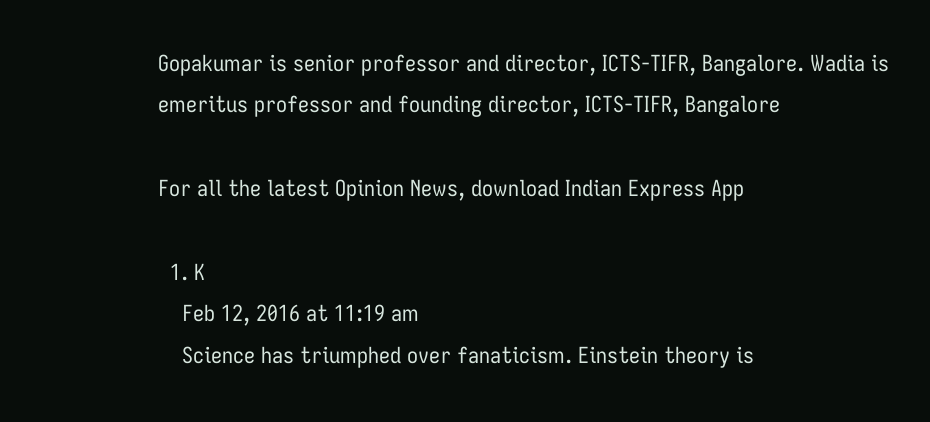Gopakumar is senior professor and director, ICTS-TIFR, Bangalore. Wadia is emeritus professor and founding director, ICTS-TIFR, Bangalore

For all the latest Opinion News, download Indian Express App

  1. K
    Feb 12, 2016 at 11:19 am
    Science has triumphed over fanaticism. Einstein theory is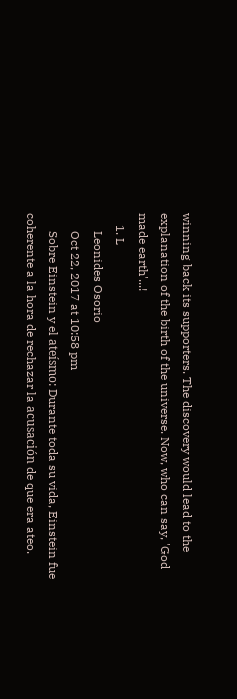winning back its supporters. The discovery would lead to the explanation of the birth of the universe. Now, who can say, 'God made earth'...!
    1. L
      Leonides Osorio
      Oct 22, 2017 at 10:58 pm
      Sobre Einstein y el ateísmo: Durante toda su vida, Einstein fue coherente a la hora de rechazar la acusación de que era ateo.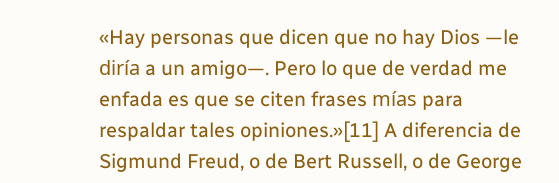«Hay personas que dicen que no hay Dios —le diría a un amigo—. Pero lo que de verdad me enfada es que se citen frases mías para respaldar tales opiniones.»[11] A diferencia de Sigmund Freud, o de Bert Russell, o de George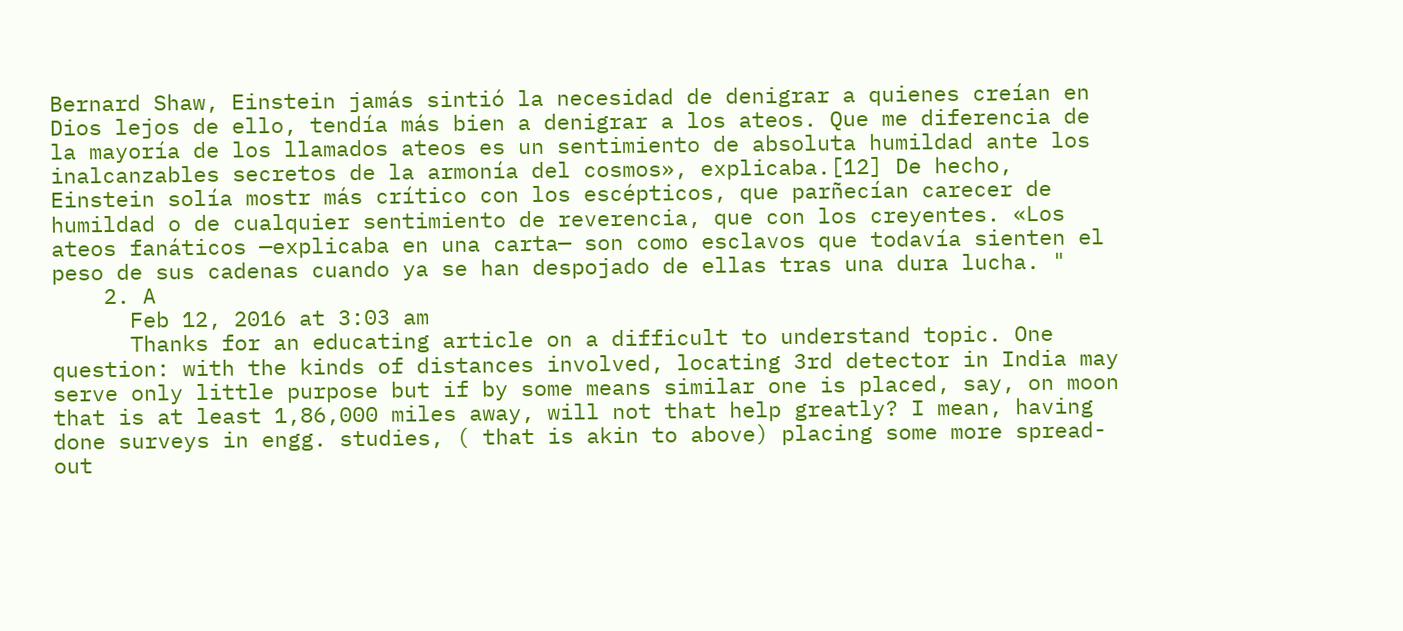Bernard Shaw, Einstein jamás sintió la necesidad de denigrar a quienes creían en Dios lejos de ello, tendía más bien a denigrar a los ateos. Que me diferencia de la mayoría de los llamados ateos es un sentimiento de absoluta humildad ante los inalcanzables secretos de la armonía del cosmos», explicaba.[12] De hecho, Einstein solía mostr más crítico con los escépticos, que parñecían carecer de humildad o de cualquier sentimiento de reverencia, que con los creyentes. «Los ateos fanáticos —explicaba en una carta— son como esclavos que todavía sienten el peso de sus cadenas cuando ya se han despojado de ellas tras una dura lucha. "
    2. A
      Feb 12, 2016 at 3:03 am
      Thanks for an educating article on a difficult to understand topic. One question: with the kinds of distances involved, locating 3rd detector in India may serve only little purpose but if by some means similar one is placed, say, on moon that is at least 1,86,000 miles away, will not that help greatly? I mean, having done surveys in engg. studies, ( that is akin to above) placing some more spread-out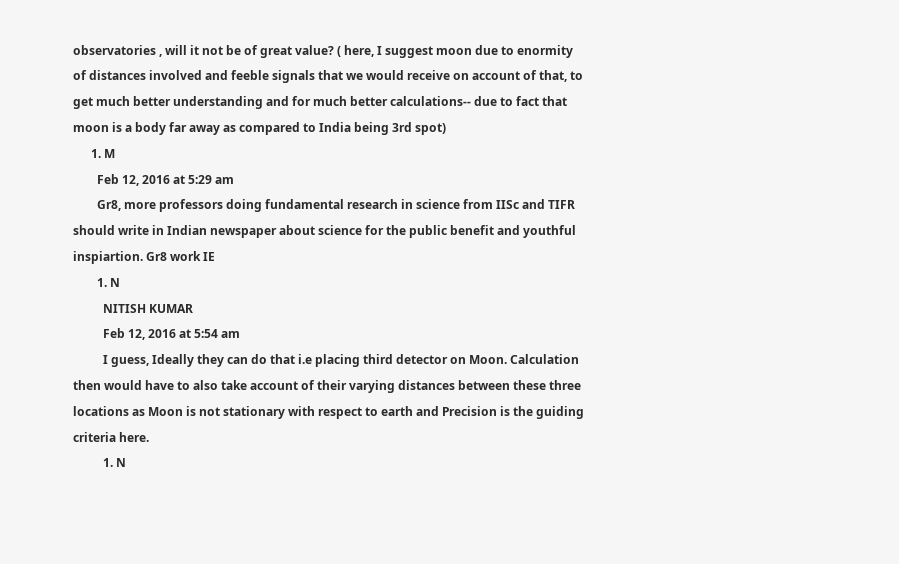observatories , will it not be of great value? ( here, I suggest moon due to enormity of distances involved and feeble signals that we would receive on account of that, to get much better understanding and for much better calculations-- due to fact that moon is a body far away as compared to India being 3rd spot)
      1. M
        Feb 12, 2016 at 5:29 am
        Gr8, more professors doing fundamental research in science from IISc and TIFR should write in Indian newspaper about science for the public benefit and youthful inspiartion. Gr8 work IE
        1. N
          NITISH KUMAR
          Feb 12, 2016 at 5:54 am
          I guess, Ideally they can do that i.e placing third detector on Moon. Calculation then would have to also take account of their varying distances between these three locations as Moon is not stationary with respect to earth and Precision is the guiding criteria here.
          1. N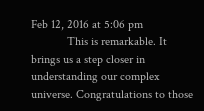Feb 12, 2016 at 5:06 pm
            This is remarkable. It brings us a step closer in understanding our complex universe. Congratulations to those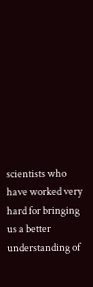scientists who have worked very hard for bringing us a better understanding of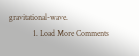gravitational-wave.
            1. Load More Comments